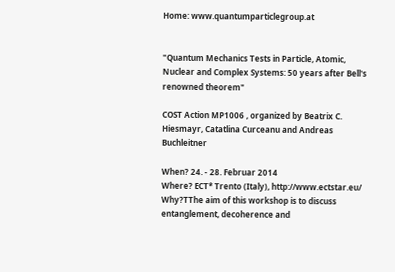Home: www.quantumparticlegroup.at


"Quantum Mechanics Tests in Particle, Atomic, Nuclear and Complex Systems: 50 years after Bell's renowned theorem"

COST Action MP1006 , organized by Beatrix C. Hiesmayr, Catatlina Curceanu and Andreas Buchleitner

When? 24. - 28. Februar 2014
Where? ECT* Trento (Italy), http://www.ectstar.eu/
Why?TThe aim of this workshop is to discuss entanglement, decoherence and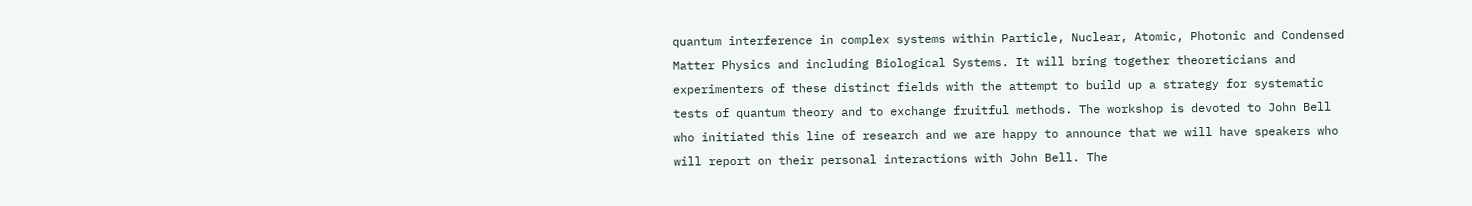quantum interference in complex systems within Particle, Nuclear, Atomic, Photonic and Condensed Matter Physics and including Biological Systems. It will bring together theoreticians and experimenters of these distinct fields with the attempt to build up a strategy for systematic tests of quantum theory and to exchange fruitful methods. The workshop is devoted to John Bell who initiated this line of research and we are happy to announce that we will have speakers who will report on their personal interactions with John Bell. The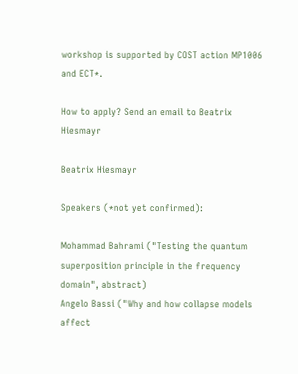workshop is supported by COST action MP1006 and ECT*.

How to apply? Send an email to Beatrix Hiesmayr

Beatrix Hiesmayr

Speakers (*not yet confirmed):

Mohammad Bahrami ("Testing the quantum superposition principle in the frequency domain", abstract)
Angelo Bassi ("Why and how collapse models affect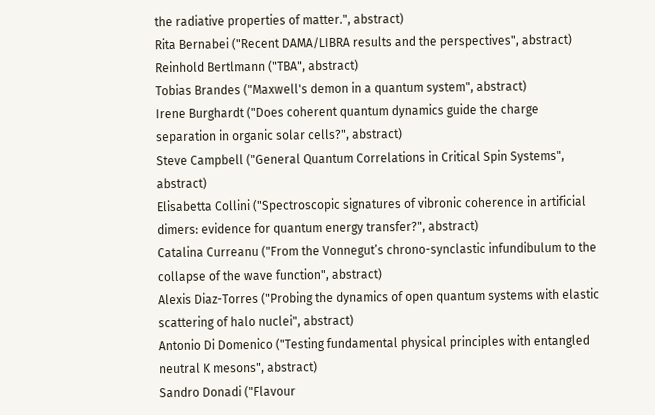the radiative properties of matter.", abstract)
Rita Bernabei ("Recent DAMA/LIBRA results and the perspectives", abstract)
Reinhold Bertlmann ("TBA", abstract)
Tobias Brandes ("Maxwell's demon in a quantum system", abstract)
Irene Burghardt ("Does coherent quantum dynamics guide the charge separation in organic solar cells?", abstract)
Steve Campbell ("General Quantum Correlations in Critical Spin Systems", abstract)
Elisabetta Collini ("Spectroscopic signatures of vibronic coherence in artificial dimers: evidence for quantum energy transfer?", abstract)
Catalina Curreanu ("From the Vonnegut’s chrono-synclastic infundibulum to the collapse of the wave function", abstract)
Alexis Diaz-Torres ("Probing the dynamics of open quantum systems with elastic scattering of halo nuclei", abstract)
Antonio Di Domenico ("Testing fundamental physical principles with entangled neutral K mesons", abstract)
Sandro Donadi ("Flavour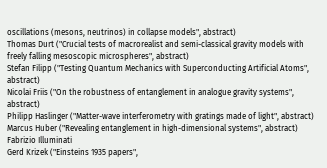oscillations (mesons, neutrinos) in collapse models", abstract)
Thomas Durt ("Crucial tests of macrorealist and semi-classical gravity models with freely falling mesoscopic microspheres", abstract)
Stefan Filipp ("Testing Quantum Mechanics with Superconducting Artificial Atoms", abstract)
Nicolai Friis ("On the robustness of entanglement in analogue gravity systems", abstract)
Philipp Haslinger ("Matter-wave interferometry with gratings made of light", abstract)
Marcus Huber ("Revealing entanglement in high-dimensional systems", abstract)
Fabrizio Illuminati
Gerd Krizek ("Einsteins 1935 papers",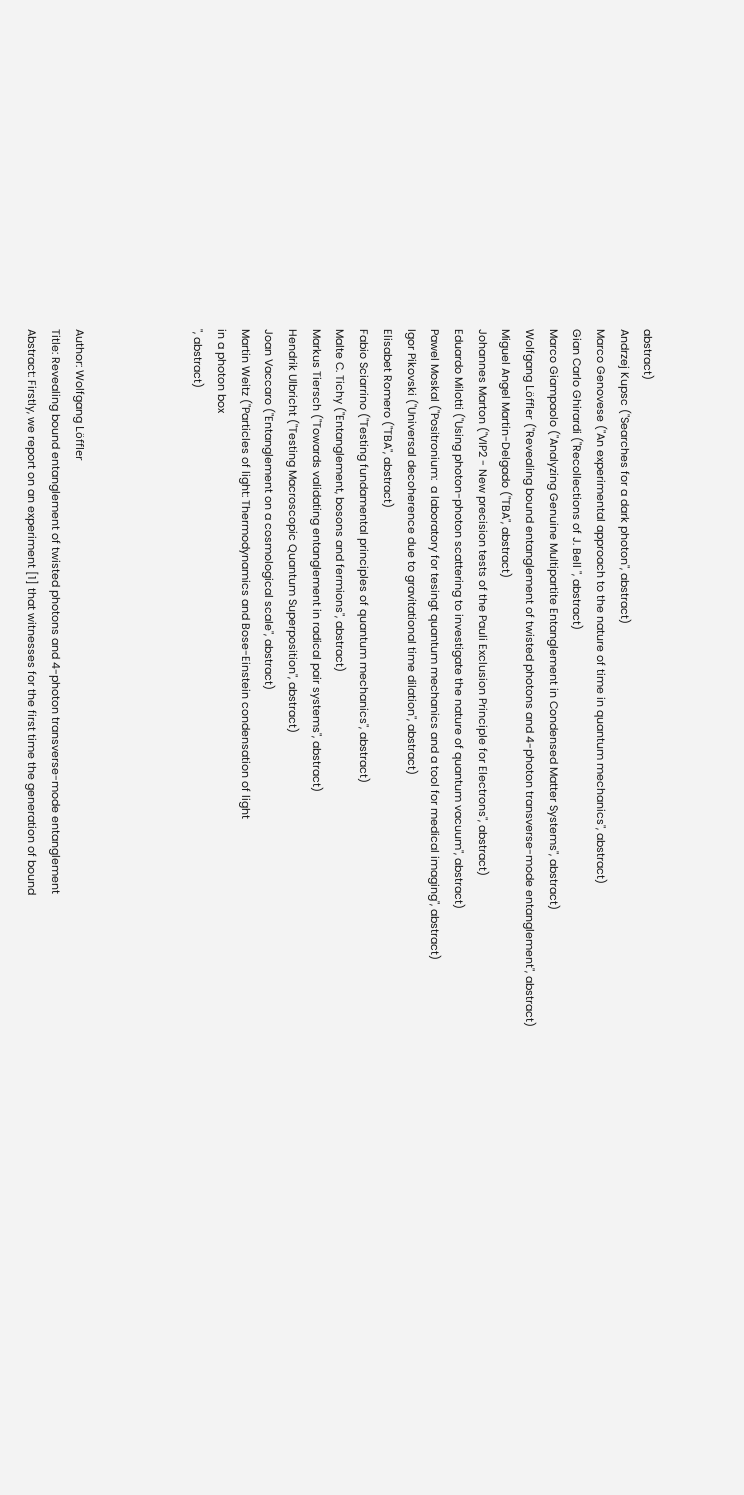abstract)
Andrzej Kupsc ("Searches for a dark photon", abstract)
Marco Genovese ("An experimental approach to the nature of time in quantum mechanics", abstract)
Gian Carlo Ghirardi ("Recollections of J. Bell ", abstract)
Marco Giampaolo ("Analyzing Genuine Multipartite Entanglement in Condensed Matter Systems", abstract)
Wolfgang Löffler ("Revealing bound entanglement of twisted photons and 4-photon transverse-mode entanglement", abstract)
Miguel Angel Martin-Delgado ("TBA", abstract)
Johannes Marton ("VIP2 - New precision tests of the Pauli Exclusion Principle for Electrons", abstract)
Eduardo Milotti ("Using photon-photon scattering to investigate the nature of quantum vacuum", abstract)
Pawel Moskal ("Positronium:  a laboratory for tesingt quantum mechanics and a tool for medical imaging", abstract)
Igor Pikovski ("Universal decoherence due to gravitational time dilation", abstract)
Elisabet Romero ("TBA", abstract)
Fabio Sciarrino ("Testing fundamental principles of quantum mechanics", abstract)
Malte C. Tichy ("Entanglement, bosons and fermions", abstract)
Markus Tiersch ("Towards validating entanglement in radical pair systems", abstract)
Hendrik Ulbricht ("Testing Macroscopic Quantum Superposition", abstract)
Joan Vaccaro ("Entanglement on a cosmological scale", abstract)
Martin Weitz ("Particles of light: Thermodynamics and Bose-Einstein condensation of light
in a photon box
", abstract)




Author: Wolfgang Löffler
Title: Revealing bound entanglement of twisted photons and 4-photon transverse-mode entanglement
Abstract: Firstly, we report on an experiment [1] that witnesses for the first time the generation of bound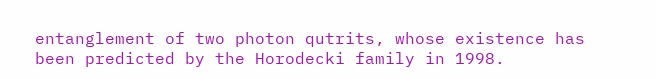entanglement of two photon qutrits, whose existence has been predicted by the Horodecki family in 1998.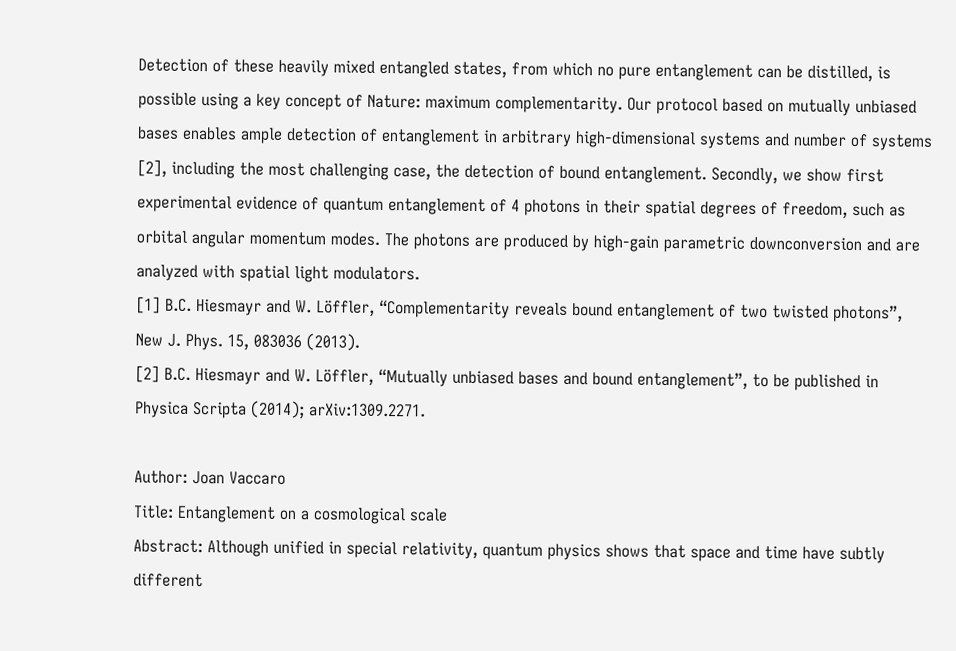Detection of these heavily mixed entangled states, from which no pure entanglement can be distilled, is possible using a key concept of Nature: maximum complementarity. Our protocol based on mutually unbiased bases enables ample detection of entanglement in arbitrary high-dimensional systems and number of systems [2], including the most challenging case, the detection of bound entanglement. Secondly, we show first experimental evidence of quantum entanglement of 4 photons in their spatial degrees of freedom, such as orbital angular momentum modes. The photons are produced by high-gain parametric downconversion and are analyzed with spatial light modulators.
[1] B.C. Hiesmayr and W. Löffler, “Complementarity reveals bound entanglement of two twisted photons”, New J. Phys. 15, 083036 (2013).
[2] B.C. Hiesmayr and W. Löffler, “Mutually unbiased bases and bound entanglement”, to be published in Physica Scripta (2014); arXiv:1309.2271.

Author: Joan Vaccaro
Title: Entanglement on a cosmological scale
Abstract: Although unified in special relativity, quantum physics shows that space and time have subtly different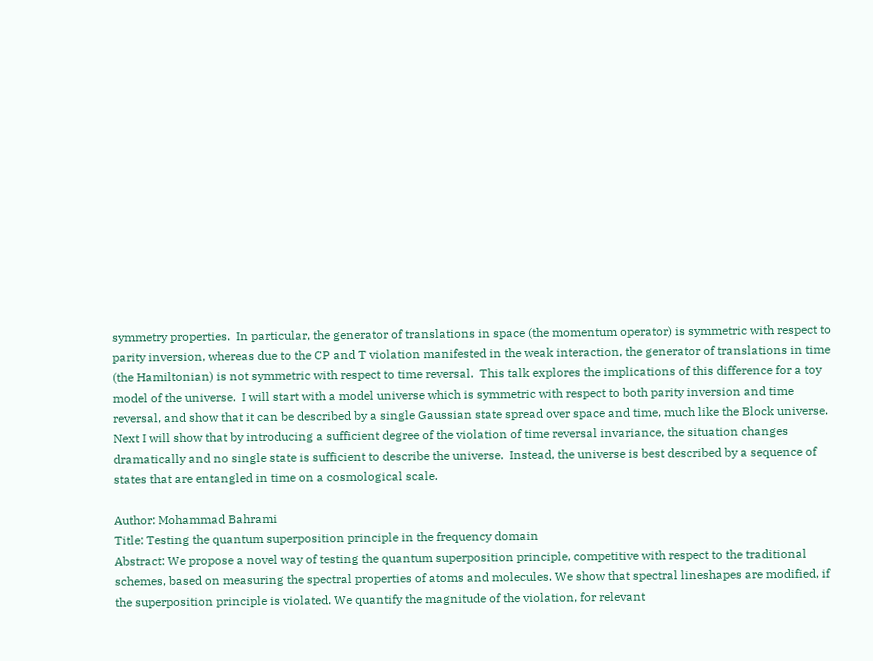symmetry properties.  In particular, the generator of translations in space (the momentum operator) is symmetric with respect to parity inversion, whereas due to the CP and T violation manifested in the weak interaction, the generator of translations in time (the Hamiltonian) is not symmetric with respect to time reversal.  This talk explores the implications of this difference for a toy model of the universe.  I will start with a model universe which is symmetric with respect to both parity inversion and time reversal, and show that it can be described by a single Gaussian state spread over space and time, much like the Block universe.  Next I will show that by introducing a sufficient degree of the violation of time reversal invariance, the situation changes dramatically and no single state is sufficient to describe the universe.  Instead, the universe is best described by a sequence of states that are entangled in time on a cosmological scale.

Author: Mohammad Bahrami
Title: Testing the quantum superposition principle in the frequency domain
Abstract: We propose a novel way of testing the quantum superposition principle, competitive with respect to the traditional schemes, based on measuring the spectral properties of atoms and molecules. We show that spectral lineshapes are modified, if the superposition principle is violated. We quantify the magnitude of the violation, for relevant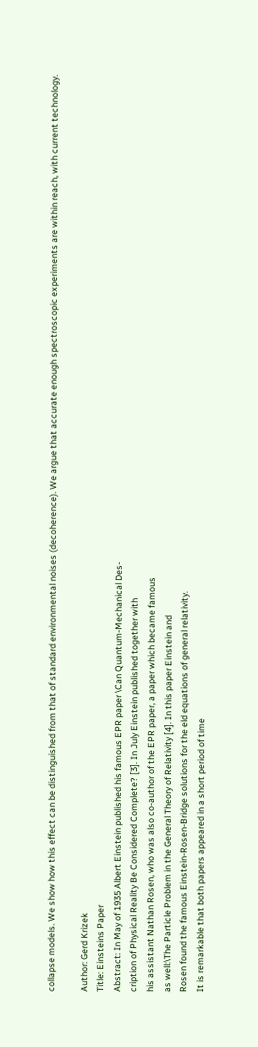collapse models. We show how this effect can be distinguished from that of standard environmental noises (decoherence). We argue that accurate enough spectroscopic experiments are within reach, with current technology.

Author: Gerd Krizek
Title: Einsteins Paper
Abstract: In May of 1935 Albert Einstein published his famous EPR paper \Can Quantum-Mechanical Des-
cription of Physical Reality Be Considered Complete? [3]. In July Einstein published together with
his assistant Nathan Rosen, who was also co-author of the EPR paper, a paper which became famous
as well:\The Particle Problem in the General Theory of Relativity [4]. In this paper Einstein and
Rosen found the famous Einstein-Rosen-Bridge solutions for the eld equations of general relativity.
It is remarkable that both papers appeared in a short period of time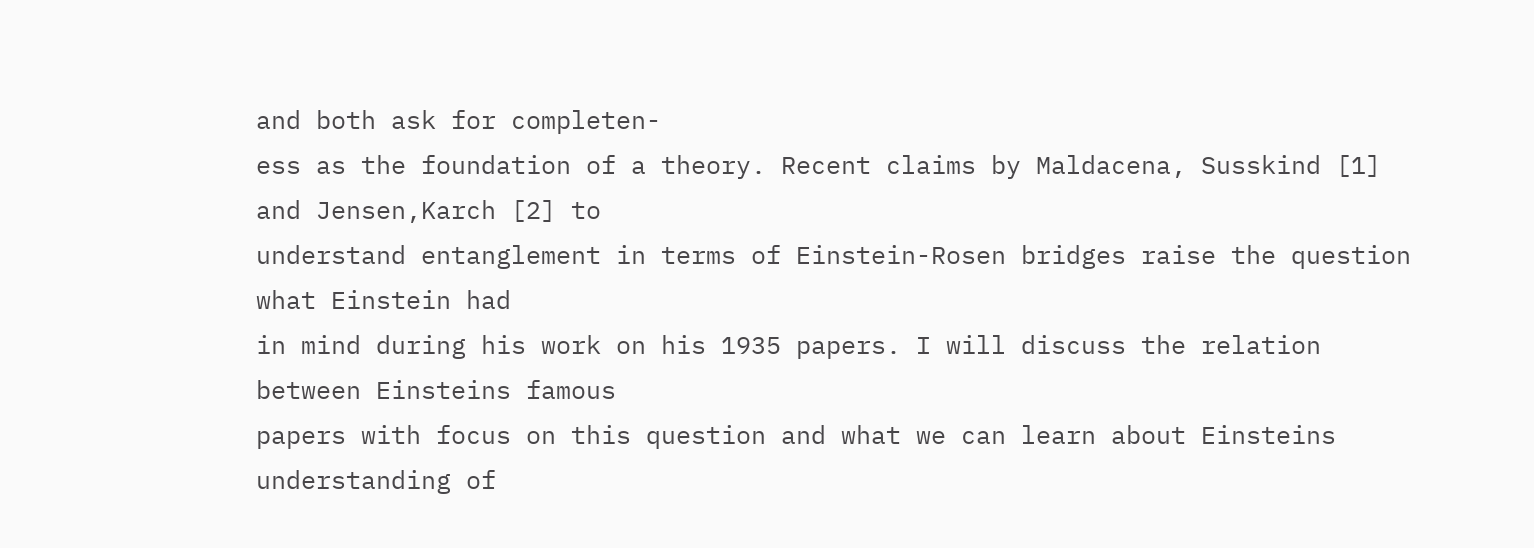and both ask for completen-
ess as the foundation of a theory. Recent claims by Maldacena, Susskind [1] and Jensen,Karch [2] to
understand entanglement in terms of Einstein-Rosen bridges raise the question what Einstein had
in mind during his work on his 1935 papers. I will discuss the relation between Einsteins famous
papers with focus on this question and what we can learn about Einsteins understanding of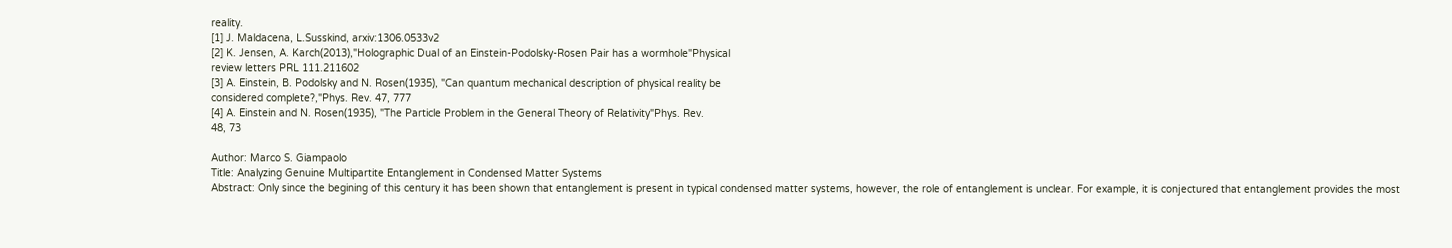reality.
[1] J. Maldacena, L.Susskind, arxiv:1306.0533v2
[2] K. Jensen, A. Karch(2013),"Holographic Dual of an Einstein-Podolsky-Rosen Pair has a wormhole"Physical
review letters PRL 111.211602
[3] A. Einstein, B. Podolsky and N. Rosen(1935), "Can quantum mechanical description of physical reality be
considered complete?,"Phys. Rev. 47, 777
[4] A. Einstein and N. Rosen(1935), "The Particle Problem in the General Theory of Relativity"Phys. Rev.
48, 73

Author: Marco S. Giampaolo
Title: Analyzing Genuine Multipartite Entanglement in Condensed Matter Systems
Abstract: Only since the begining of this century it has been shown that entanglement is present in typical condensed matter systems, however, the role of entanglement is unclear. For example, it is conjectured that entanglement provides the most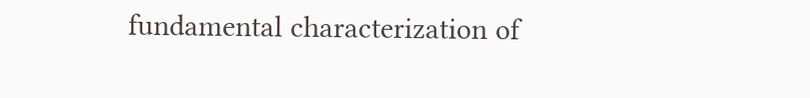fundamental characterization of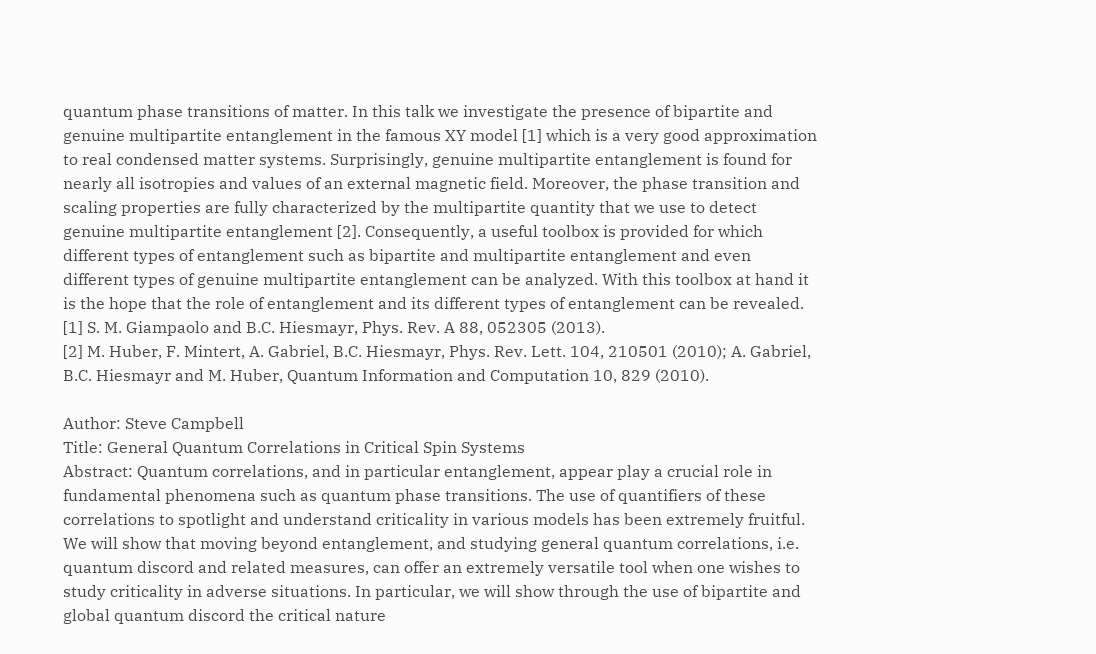quantum phase transitions of matter. In this talk we investigate the presence of bipartite and genuine multipartite entanglement in the famous XY model [1] which is a very good approximation to real condensed matter systems. Surprisingly, genuine multipartite entanglement is found for nearly all isotropies and values of an external magnetic field. Moreover, the phase transition and scaling properties are fully characterized by the multipartite quantity that we use to detect genuine multipartite entanglement [2]. Consequently, a useful toolbox is provided for which different types of entanglement such as bipartite and multipartite entanglement and even different types of genuine multipartite entanglement can be analyzed. With this toolbox at hand it is the hope that the role of entanglement and its different types of entanglement can be revealed.
[1] S. M. Giampaolo and B.C. Hiesmayr, Phys. Rev. A 88, 052305 (2013).
[2] M. Huber, F. Mintert, A. Gabriel, B.C. Hiesmayr, Phys. Rev. Lett. 104, 210501 (2010); A. Gabriel, B.C. Hiesmayr and M. Huber, Quantum Information and Computation 10, 829 (2010).

Author: Steve Campbell
Title: General Quantum Correlations in Critical Spin Systems
Abstract: Quantum correlations, and in particular entanglement, appear play a crucial role in fundamental phenomena such as quantum phase transitions. The use of quantifiers of these correlations to spotlight and understand criticality in various models has been extremely fruitful. We will show that moving beyond entanglement, and studying general quantum correlations, i.e. quantum discord and related measures, can offer an extremely versatile tool when one wishes to study criticality in adverse situations. In particular, we will show through the use of bipartite and global quantum discord the critical nature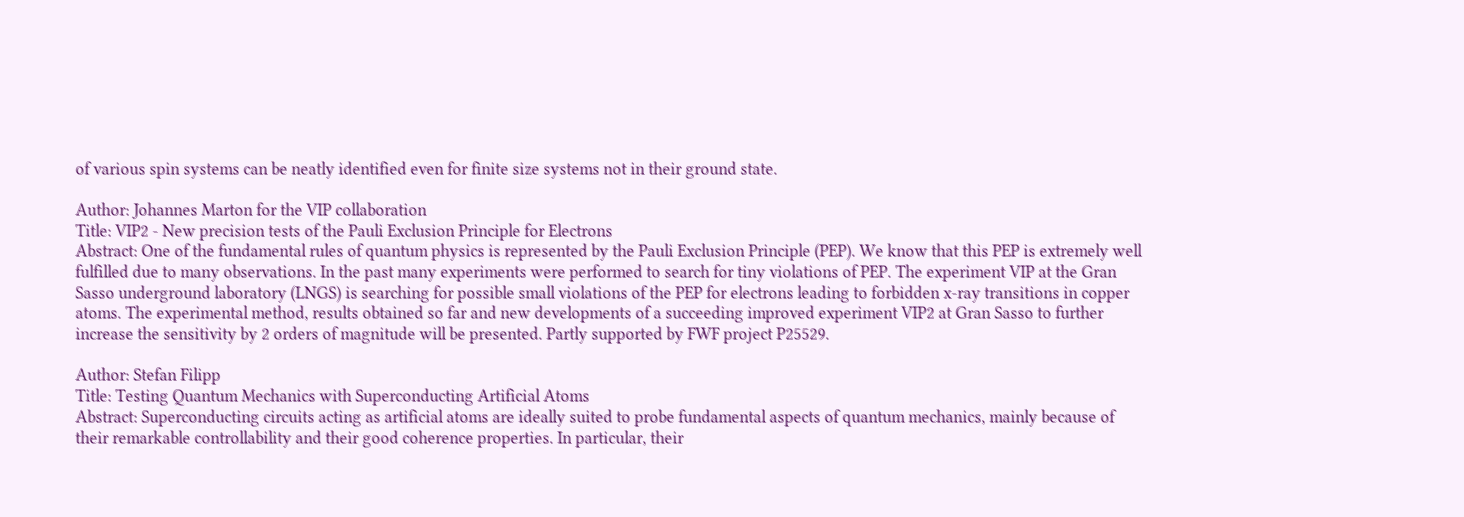of various spin systems can be neatly identified even for finite size systems not in their ground state.

Author: Johannes Marton for the VIP collaboration
Title: VIP2 - New precision tests of the Pauli Exclusion Principle for Electrons
Abstract: One of the fundamental rules of quantum physics is represented by the Pauli Exclusion Principle (PEP). We know that this PEP is extremely well fulfilled due to many observations. In the past many experiments were performed to search for tiny violations of PEP. The experiment VIP at the Gran Sasso underground laboratory (LNGS) is searching for possible small violations of the PEP for electrons leading to forbidden x-ray transitions in copper atoms. The experimental method, results obtained so far and new developments of a succeeding improved experiment VIP2 at Gran Sasso to further increase the sensitivity by 2 orders of magnitude will be presented. Partly supported by FWF project P25529.

Author: Stefan Filipp
Title: Testing Quantum Mechanics with Superconducting Artificial Atoms
Abstract: Superconducting circuits acting as artificial atoms are ideally suited to probe fundamental aspects of quantum mechanics, mainly because of their remarkable controllability and their good coherence properties. In particular, their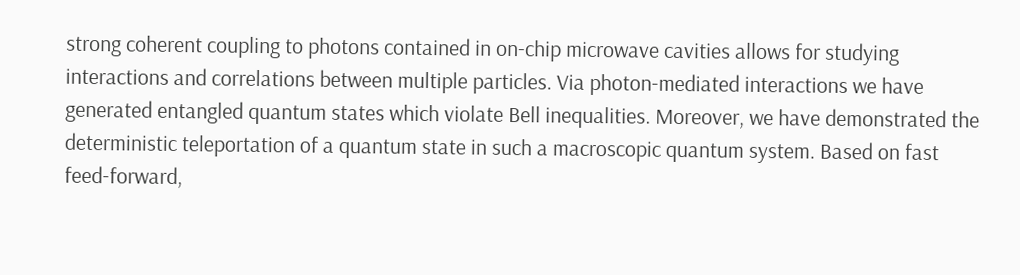strong coherent coupling to photons contained in on-chip microwave cavities allows for studying interactions and correlations between multiple particles. Via photon-mediated interactions we have generated entangled quantum states which violate Bell inequalities. Moreover, we have demonstrated the deterministic teleportation of a quantum state in such a macroscopic quantum system. Based on fast feed-forward,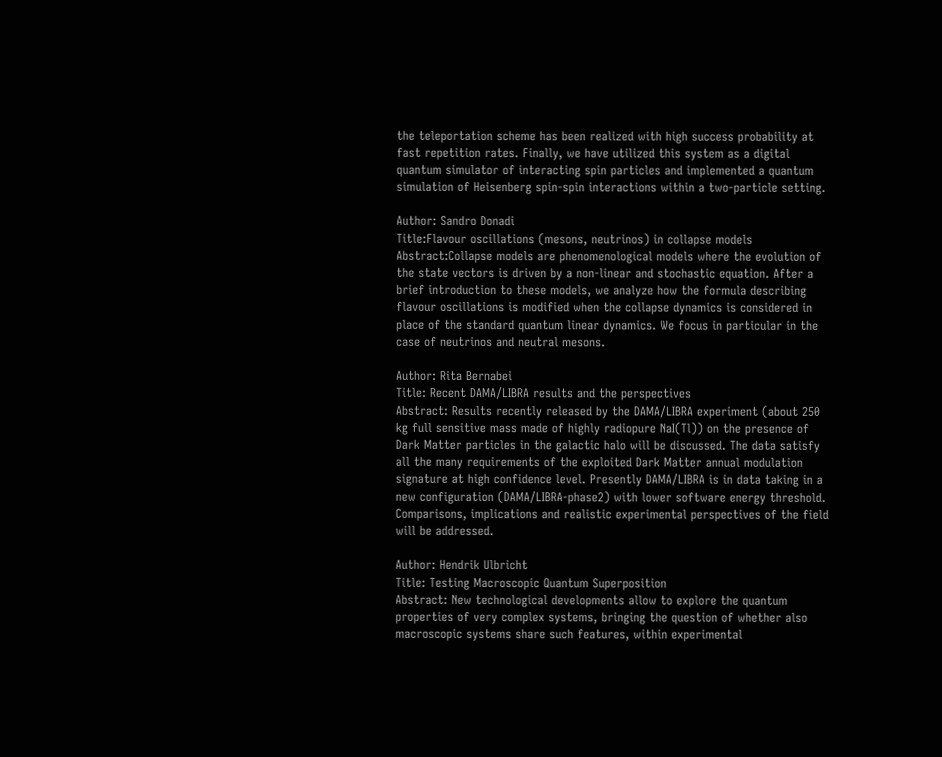the teleportation scheme has been realized with high success probability at fast repetition rates. Finally, we have utilized this system as a digital quantum simulator of interacting spin particles and implemented a quantum simulation of Heisenberg spin-spin interactions within a two-particle setting.

Author: Sandro Donadi
Title:Flavour oscillations (mesons, neutrinos) in collapse models
Abstract:Collapse models are phenomenological models where the evolution of the state vectors is driven by a non-linear and stochastic equation. After a brief introduction to these models, we analyze how the formula describing flavour oscillations is modified when the collapse dynamics is considered in place of the standard quantum linear dynamics. We focus in particular in the case of neutrinos and neutral mesons.

Author: Rita Bernabei
Title: Recent DAMA/LIBRA results and the perspectives
Abstract: Results recently released by the DAMA/LIBRA experiment (about 250 kg full sensitive mass made of highly radiopure NaI(Tl)) on the presence of Dark Matter particles in the galactic halo will be discussed. The data satisfy all the many requirements of the exploited Dark Matter annual modulation signature at high confidence level. Presently DAMA/LIBRA is in data taking in a new configuration (DAMA/LIBRA-phase2) with lower software energy threshold. Comparisons, implications and realistic experimental perspectives of the field will be addressed.

Author: Hendrik Ulbricht
Title: Testing Macroscopic Quantum Superposition
Abstract: New technological developments allow to explore the quantum properties of very complex systems, bringing the question of whether also macroscopic systems share such features, within experimental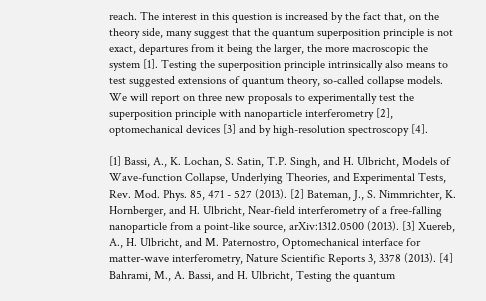reach. The interest in this question is increased by the fact that, on the theory side, many suggest that the quantum superposition principle is not exact, departures from it being the larger, the more macroscopic the system [1]. Testing the superposition principle intrinsically also means to test suggested extensions of quantum theory, so-called collapse models. We will report on three new proposals to experimentally test the superposition principle with nanoparticle interferometry [2], optomechanical devices [3] and by high-resolution spectroscopy [4].

[1] Bassi, A., K. Lochan, S. Satin, T.P. Singh, and H. Ulbricht, Models of Wave-function Collapse, Underlying Theories, and Experimental Tests, Rev. Mod. Phys. 85, 471 - 527 (2013). [2] Bateman, J., S. Nimmrichter, K. Hornberger, and H. Ulbricht, Near-field interferometry of a free-falling nanoparticle from a point-like source, arXiv:1312.0500 (2013). [3] Xuereb, A., H. Ulbricht, and M. Paternostro, Optomechanical interface for matter-wave interferometry, Nature Scientific Reports 3, 3378 (2013). [4] Bahrami, M., A. Bassi, and H. Ulbricht, Testing the quantum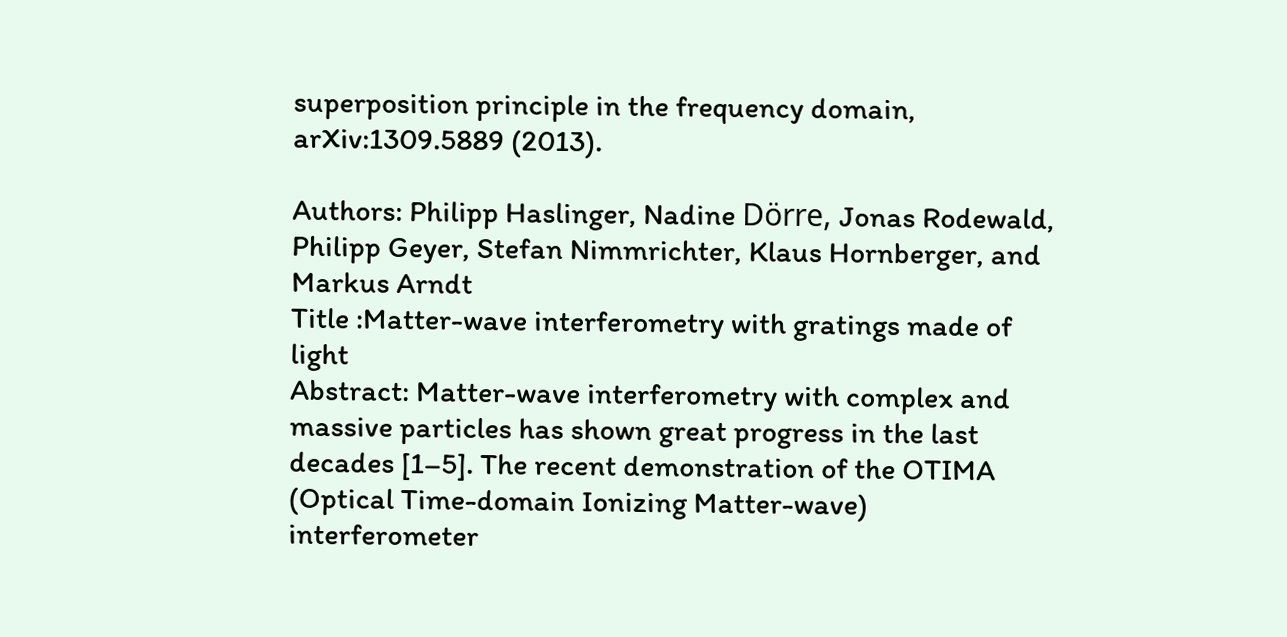superposition principle in the frequency domain, arXiv:1309.5889 (2013).

Authors: Philipp Haslinger, Nadine Dörre, Jonas Rodewald, Philipp Geyer, Stefan Nimmrichter, Klaus Hornberger, and Markus Arndt
Title :Matter-wave interferometry with gratings made of light
Abstract: Matter-wave interferometry with complex and massive particles has shown great progress in the last decades [1–5]. The recent demonstration of the OTIMA (Optical Time-domain Ionizing Matter-wave) interferometer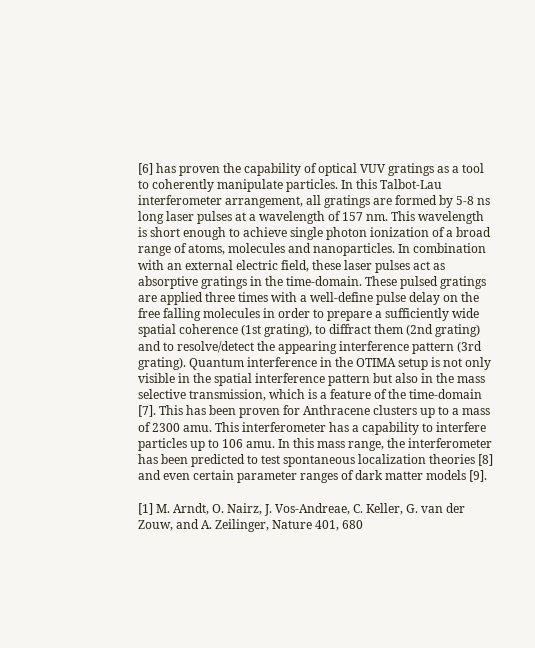[6] has proven the capability of optical VUV gratings as a tool to coherently manipulate particles. In this Talbot-Lau interferometer arrangement, all gratings are formed by 5-8 ns long laser pulses at a wavelength of 157 nm. This wavelength is short enough to achieve single photon ionization of a broad range of atoms, molecules and nanoparticles. In combination with an external electric field, these laser pulses act as absorptive gratings in the time-domain. These pulsed gratings are applied three times with a well-define pulse delay on the free falling molecules in order to prepare a sufficiently wide spatial coherence (1st grating), to diffract them (2nd grating) and to resolve/detect the appearing interference pattern (3rd grating). Quantum interference in the OTIMA setup is not only visible in the spatial interference pattern but also in the mass selective transmission, which is a feature of the time-domain [7]. This has been proven for Anthracene clusters up to a mass of 2300 amu. This interferometer has a capability to interfere particles up to 106 amu. In this mass range, the interferometer has been predicted to test spontaneous localization theories [8] and even certain parameter ranges of dark matter models [9].

[1] M. Arndt, O. Nairz, J. Vos-Andreae, C. Keller, G. van der Zouw, and A. Zeilinger, Nature 401, 680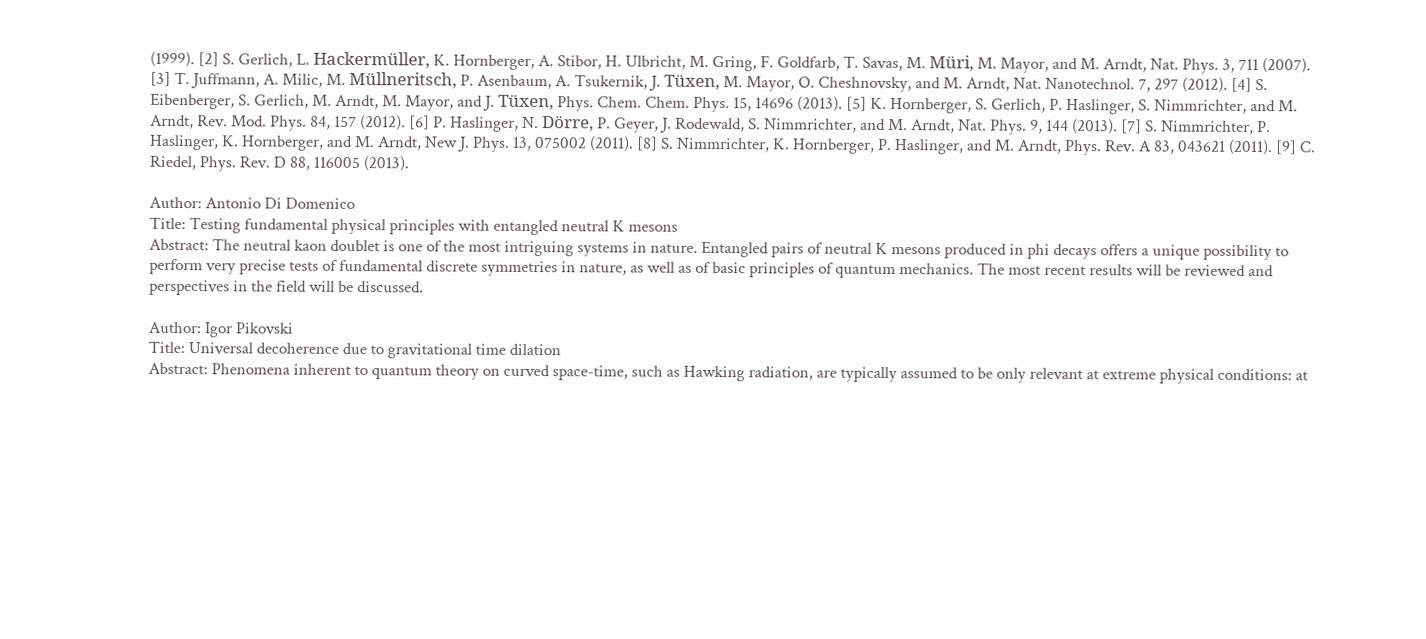(1999). [2] S. Gerlich, L. Hackermüller, K. Hornberger, A. Stibor, H. Ulbricht, M. Gring, F. Goldfarb, T. Savas, M. Müri, M. Mayor, and M. Arndt, Nat. Phys. 3, 711 (2007). [3] T. Juffmann, A. Milic, M. Müllneritsch, P. Asenbaum, A. Tsukernik, J. Tüxen, M. Mayor, O. Cheshnovsky, and M. Arndt, Nat. Nanotechnol. 7, 297 (2012). [4] S. Eibenberger, S. Gerlich, M. Arndt, M. Mayor, and J. Tüxen, Phys. Chem. Chem. Phys. 15, 14696 (2013). [5] K. Hornberger, S. Gerlich, P. Haslinger, S. Nimmrichter, and M. Arndt, Rev. Mod. Phys. 84, 157 (2012). [6] P. Haslinger, N. Dörre, P. Geyer, J. Rodewald, S. Nimmrichter, and M. Arndt, Nat. Phys. 9, 144 (2013). [7] S. Nimmrichter, P. Haslinger, K. Hornberger, and M. Arndt, New J. Phys. 13, 075002 (2011). [8] S. Nimmrichter, K. Hornberger, P. Haslinger, and M. Arndt, Phys. Rev. A 83, 043621 (2011). [9] C. Riedel, Phys. Rev. D 88, 116005 (2013).

Author: Antonio Di Domenico
Title: Testing fundamental physical principles with entangled neutral K mesons
Abstract: The neutral kaon doublet is one of the most intriguing systems in nature. Entangled pairs of neutral K mesons produced in phi decays offers a unique possibility to perform very precise tests of fundamental discrete symmetries in nature, as well as of basic principles of quantum mechanics. The most recent results will be reviewed and perspectives in the field will be discussed.

Author: Igor Pikovski
Title: Universal decoherence due to gravitational time dilation
Abstract: Phenomena inherent to quantum theory on curved space-time, such as Hawking radiation, are typically assumed to be only relevant at extreme physical conditions: at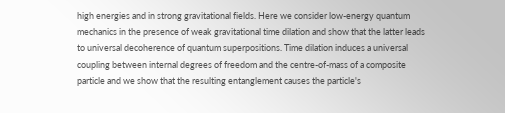high energies and in strong gravitational fields. Here we consider low-energy quantum mechanics in the presence of weak gravitational time dilation and show that the latter leads to universal decoherence of quantum superpositions. Time dilation induces a universal coupling between internal degrees of freedom and the centre-of-mass of a composite particle and we show that the resulting entanglement causes the particle's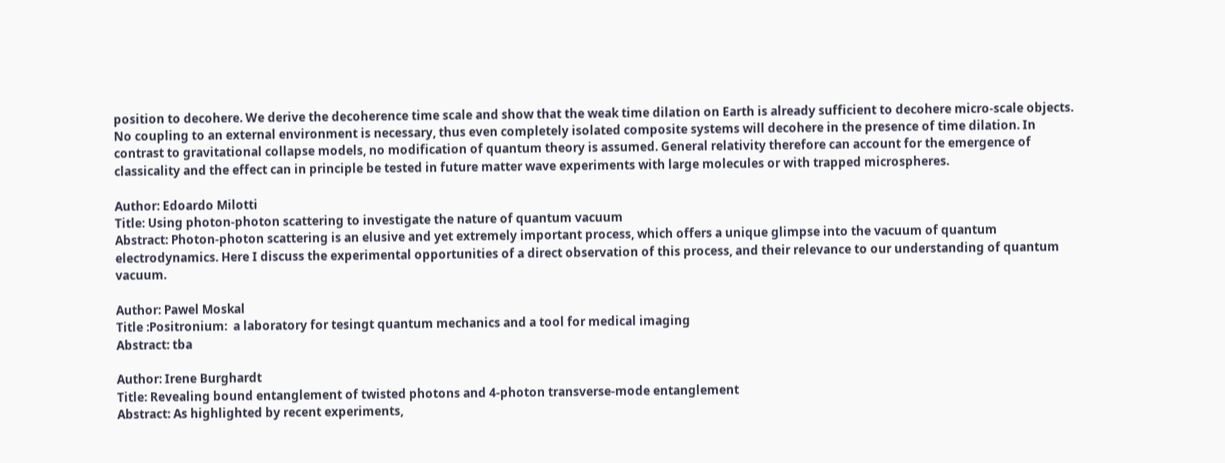position to decohere. We derive the decoherence time scale and show that the weak time dilation on Earth is already sufficient to decohere micro-scale objects. No coupling to an external environment is necessary, thus even completely isolated composite systems will decohere in the presence of time dilation. In contrast to gravitational collapse models, no modification of quantum theory is assumed. General relativity therefore can account for the emergence of classicality and the effect can in principle be tested in future matter wave experiments with large molecules or with trapped microspheres.

Author: Edoardo Milotti
Title: Using photon-photon scattering to investigate the nature of quantum vacuum
Abstract: Photon-photon scattering is an elusive and yet extremely important process, which offers a unique glimpse into the vacuum of quantum electrodynamics. Here I discuss the experimental opportunities of a direct observation of this process, and their relevance to our understanding of quantum vacuum.

Author: Pawel Moskal
Title :Positronium:  a laboratory for tesingt quantum mechanics and a tool for medical imaging
Abstract: tba

Author: Irene Burghardt
Title: Revealing bound entanglement of twisted photons and 4-photon transverse-mode entanglement
Abstract: As highlighted by recent experiments,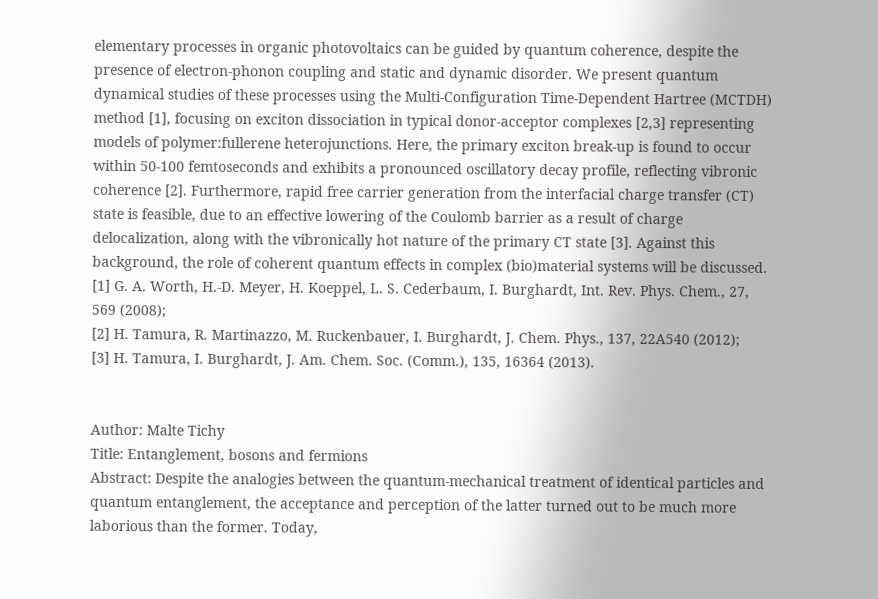elementary processes in organic photovoltaics can be guided by quantum coherence, despite the presence of electron-phonon coupling and static and dynamic disorder. We present quantum dynamical studies of these processes using the Multi-Configuration Time-Dependent Hartree (MCTDH) method [1], focusing on exciton dissociation in typical donor-acceptor complexes [2,3] representing models of polymer:fullerene heterojunctions. Here, the primary exciton break-up is found to occur within 50-100 femtoseconds and exhibits a pronounced oscillatory decay profile, reflecting vibronic coherence [2]. Furthermore, rapid free carrier generation from the interfacial charge transfer (CT) state is feasible, due to an effective lowering of the Coulomb barrier as a result of charge delocalization, along with the vibronically hot nature of the primary CT state [3]. Against this background, the role of coherent quantum effects in complex (bio)material systems will be discussed.
[1] G. A. Worth, H.-D. Meyer, H. Koeppel, L. S. Cederbaum, I. Burghardt, Int. Rev. Phys. Chem., 27, 569 (2008);
[2] H. Tamura, R. Martinazzo, M. Ruckenbauer, I. Burghardt, J. Chem. Phys., 137, 22A540 (2012);
[3] H. Tamura, I. Burghardt, J. Am. Chem. Soc. (Comm.), 135, 16364 (2013).


Author: Malte Tichy
Title: Entanglement, bosons and fermions
Abstract: Despite the analogies between the quantum-mechanical treatment of identical particles and quantum entanglement, the acceptance and perception of the latter turned out to be much more laborious than the former. Today,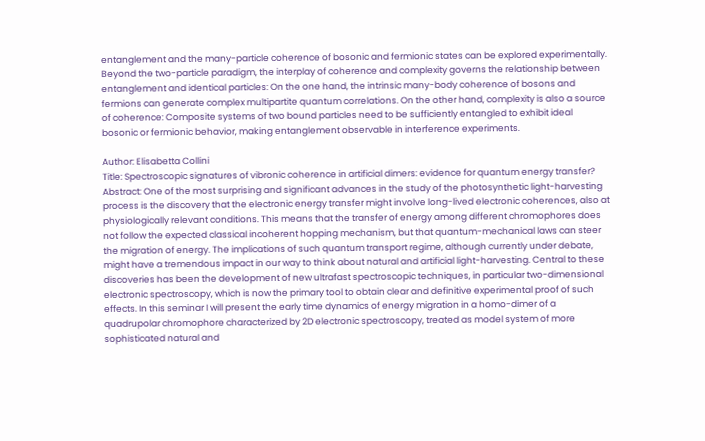entanglement and the many-particle coherence of bosonic and fermionic states can be explored experimentally. Beyond the two-particle paradigm, the interplay of coherence and complexity governs the relationship between entanglement and identical particles: On the one hand, the intrinsic many-body coherence of bosons and fermions can generate complex multipartite quantum correlations. On the other hand, complexity is also a source of coherence: Composite systems of two bound particles need to be sufficiently entangled to exhibit ideal bosonic or fermionic behavior, making entanglement observable in interference experiments.

Author: Elisabetta Collini
Title: Spectroscopic signatures of vibronic coherence in artificial dimers: evidence for quantum energy transfer?
Abstract: One of the most surprising and significant advances in the study of the photosynthetic light-harvesting process is the discovery that the electronic energy transfer might involve long-lived electronic coherences, also at physiologically relevant conditions. This means that the transfer of energy among different chromophores does not follow the expected classical incoherent hopping mechanism, but that quantum-mechanical laws can steer the migration of energy. The implications of such quantum transport regime, although currently under debate, might have a tremendous impact in our way to think about natural and artificial light-harvesting. Central to these discoveries has been the development of new ultrafast spectroscopic techniques, in particular two-dimensional electronic spectroscopy, which is now the primary tool to obtain clear and definitive experimental proof of such effects. In this seminar I will present the early time dynamics of energy migration in a homo-dimer of a quadrupolar chromophore characterized by 2D electronic spectroscopy, treated as model system of more sophisticated natural and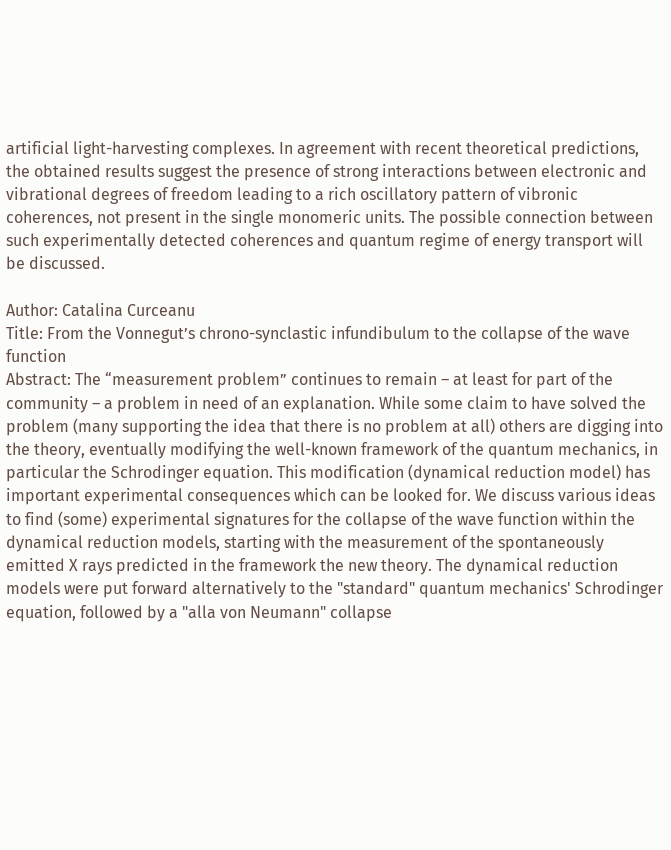artificial light-harvesting complexes. In agreement with recent theoretical predictions, the obtained results suggest the presence of strong interactions between electronic and vibrational degrees of freedom leading to a rich oscillatory pattern of vibronic coherences, not present in the single monomeric units. The possible connection between such experimentally detected coherences and quantum regime of energy transport will be discussed.

Author: Catalina Curceanu
Title: From the Vonnegut’s chrono-synclastic infundibulum to the collapse of the wave function
Abstract: The “measurement problem” continues to remain – at least for part of the community – a problem in need of an explanation. While some claim to have solved the problem (many supporting the idea that there is no problem at all) others are digging into the theory, eventually modifying the well-known framework of the quantum mechanics, in particular the Schrodinger equation. This modification (dynamical reduction model) has important experimental consequences which can be looked for. We discuss various ideas to find (some) experimental signatures for the collapse of the wave function within the dynamical reduction models, starting with the measurement of the spontaneously emitted X rays predicted in the framework the new theory. The dynamical reduction models were put forward alternatively to the "standard" quantum mechanics' Schrodinger equation, followed by a "alla von Neumann" collapse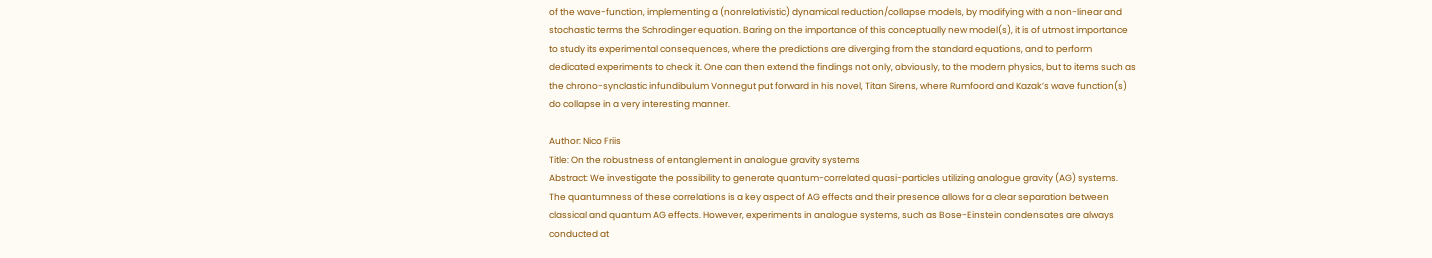of the wave-function, implementing a (nonrelativistic) dynamical reduction/collapse models, by modifying with a non-linear and stochastic terms the Schrodinger equation. Baring on the importance of this conceptually new model(s), it is of utmost importance to study its experimental consequences, where the predictions are diverging from the standard equations, and to perform dedicated experiments to check it. One can then extend the findings not only, obviously, to the modern physics, but to items such as the chrono-synclastic infundibulum Vonnegut put forward in his novel, Titan Sirens, where Rumfoord and Kazak’s wave function(s) do collapse in a very interesting manner.

Author: Nico Friis
Title: On the robustness of entanglement in analogue gravity systems
Abstract: We investigate the possibility to generate quantum-correlated quasi-particles utilizing analogue gravity (AG) systems. The quantumness of these correlations is a key aspect of AG effects and their presence allows for a clear separation between classical and quantum AG effects. However, experiments in analogue systems, such as Bose-Einstein condensates are always conducted at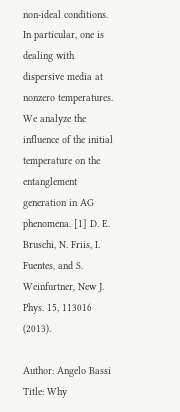non-ideal conditions. In particular, one is dealing with dispersive media at nonzero temperatures. We analyze the influence of the initial temperature on the entanglement generation in AG phenomena. [1] D. E. Bruschi, N. Friis, I. Fuentes, and S. Weinfurtner, New J. Phys. 15, 113016 (2013).

Author: Angelo Bassi
Title: Why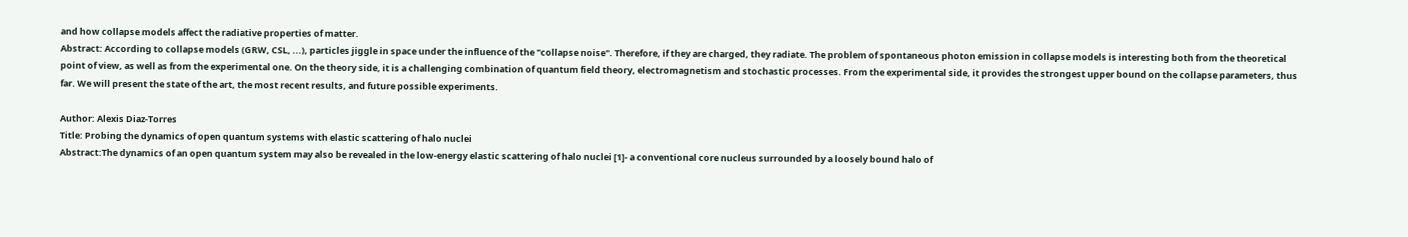and how collapse models affect the radiative properties of matter.
Abstract: According to collapse models (GRW, CSL, ...), particles jiggle in space under the influence of the "collapse noise". Therefore, if they are charged, they radiate. The problem of spontaneous photon emission in collapse models is interesting both from the theoretical point of view, as well as from the experimental one. On the theory side, it is a challenging combination of quantum field theory, electromagnetism and stochastic processes. From the experimental side, it provides the strongest upper bound on the collapse parameters, thus far. We will present the state of the art, the most recent results, and future possible experiments.

Author: Alexis Diaz-Torres
Title: Probing the dynamics of open quantum systems with elastic scattering of halo nuclei
Abstract:The dynamics of an open quantum system may also be revealed in the low-energy elastic scattering of halo nuclei [1]- a conventional core nucleus surrounded by a loosely bound halo of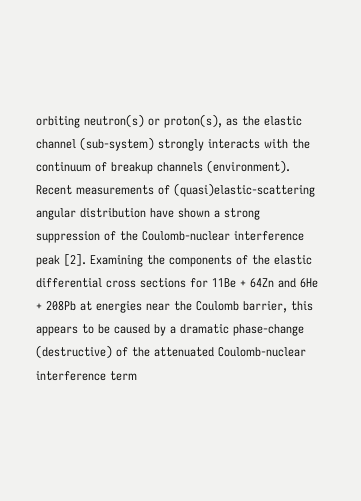orbiting neutron(s) or proton(s), as the elastic channel (sub-system) strongly interacts with the continuum of breakup channels (environment). Recent measurements of (quasi)elastic-scattering angular distribution have shown a strong suppression of the Coulomb-nuclear interference peak [2]. Examining the components of the elastic differential cross sections for 11Be + 64Zn and 6He + 208Pb at energies near the Coulomb barrier, this appears to be caused by a dramatic phase-change (destructive) of the attenuated Coulomb-nuclear interference term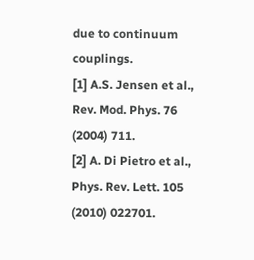due to continuum couplings.
[1] A.S. Jensen et al., Rev. Mod. Phys. 76 (2004) 711.
[2] A. Di Pietro et al., Phys. Rev. Lett. 105 (2010) 022701.